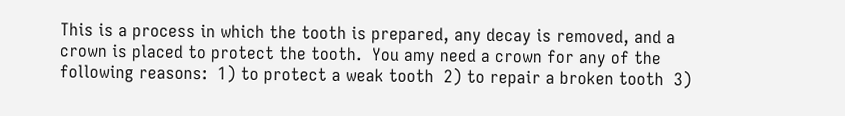This is a process in which the tooth is prepared, any decay is removed, and a crown is placed to protect the tooth.  You amy need a crown for any of the following reasons:  1) to protect a weak tooth  2) to repair a broken tooth  3)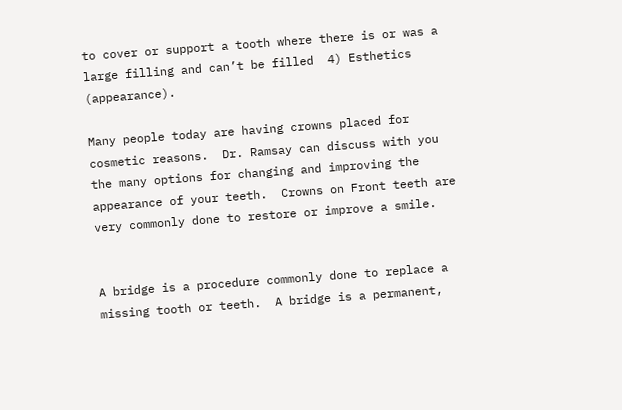to cover or support a tooth where there is or was a large filling and can’t be filled  4) Esthetics (appearance).

Many people today are having crowns placed for cosmetic reasons.  Dr. Ramsay can discuss with you the many options for changing and improving the appearance of your teeth.  Crowns on Front teeth are very commonly done to restore or improve a smile.


A bridge is a procedure commonly done to replace a missing tooth or teeth.  A bridge is a permanent,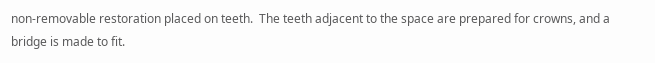non-removable restoration placed on teeth.  The teeth adjacent to the space are prepared for crowns, and a bridge is made to fit.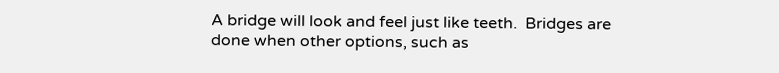A bridge will look and feel just like teeth.  Bridges are done when other options, such as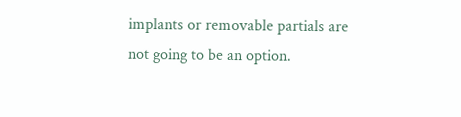implants or removable partials are not going to be an option.